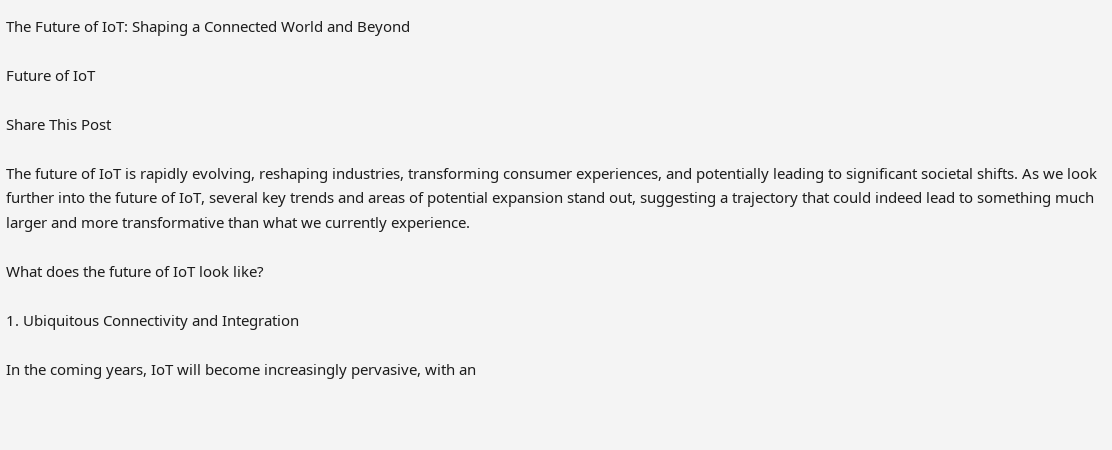The Future of IoT: Shaping a Connected World and Beyond

Future of IoT

Share This Post

The future of IoT is rapidly evolving, reshaping industries, transforming consumer experiences, and potentially leading to significant societal shifts. As we look further into the future of IoT, several key trends and areas of potential expansion stand out, suggesting a trajectory that could indeed lead to something much larger and more transformative than what we currently experience.

What does the future of IoT look like?

1. Ubiquitous Connectivity and Integration

In the coming years, IoT will become increasingly pervasive, with an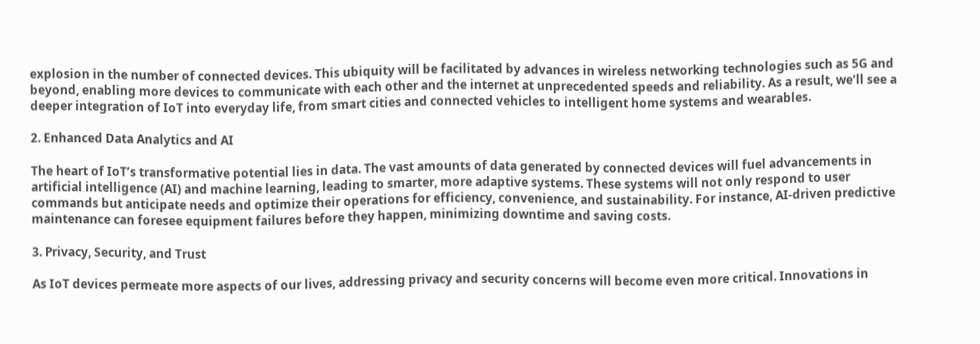explosion in the number of connected devices. This ubiquity will be facilitated by advances in wireless networking technologies such as 5G and beyond, enabling more devices to communicate with each other and the internet at unprecedented speeds and reliability. As a result, we’ll see a deeper integration of IoT into everyday life, from smart cities and connected vehicles to intelligent home systems and wearables.

2. Enhanced Data Analytics and AI

The heart of IoT’s transformative potential lies in data. The vast amounts of data generated by connected devices will fuel advancements in artificial intelligence (AI) and machine learning, leading to smarter, more adaptive systems. These systems will not only respond to user commands but anticipate needs and optimize their operations for efficiency, convenience, and sustainability. For instance, AI-driven predictive maintenance can foresee equipment failures before they happen, minimizing downtime and saving costs.

3. Privacy, Security, and Trust

As IoT devices permeate more aspects of our lives, addressing privacy and security concerns will become even more critical. Innovations in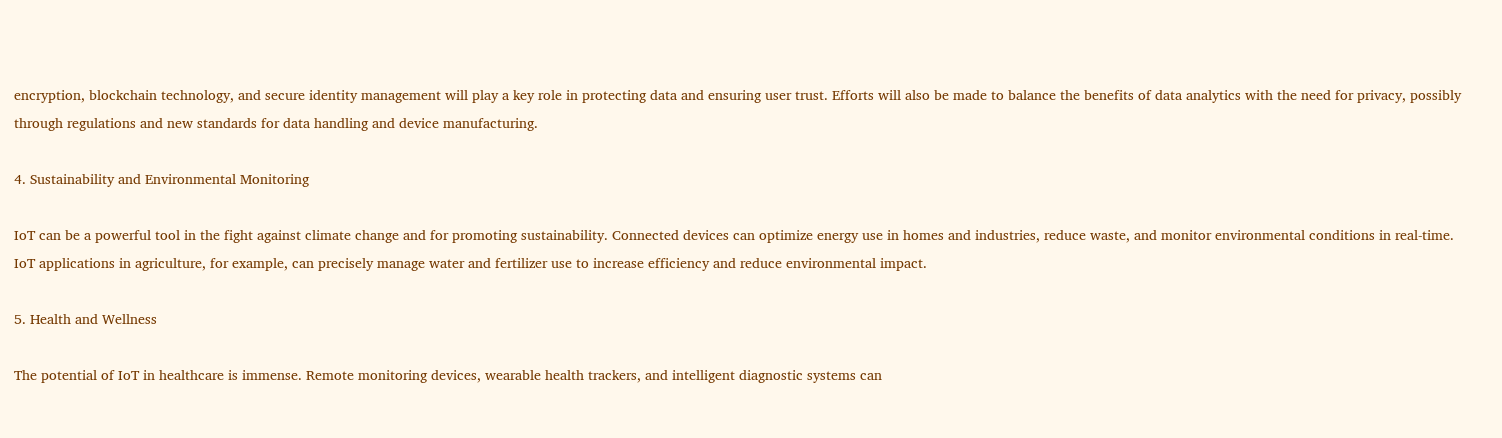encryption, blockchain technology, and secure identity management will play a key role in protecting data and ensuring user trust. Efforts will also be made to balance the benefits of data analytics with the need for privacy, possibly through regulations and new standards for data handling and device manufacturing.

4. Sustainability and Environmental Monitoring

IoT can be a powerful tool in the fight against climate change and for promoting sustainability. Connected devices can optimize energy use in homes and industries, reduce waste, and monitor environmental conditions in real-time. IoT applications in agriculture, for example, can precisely manage water and fertilizer use to increase efficiency and reduce environmental impact.

5. Health and Wellness

The potential of IoT in healthcare is immense. Remote monitoring devices, wearable health trackers, and intelligent diagnostic systems can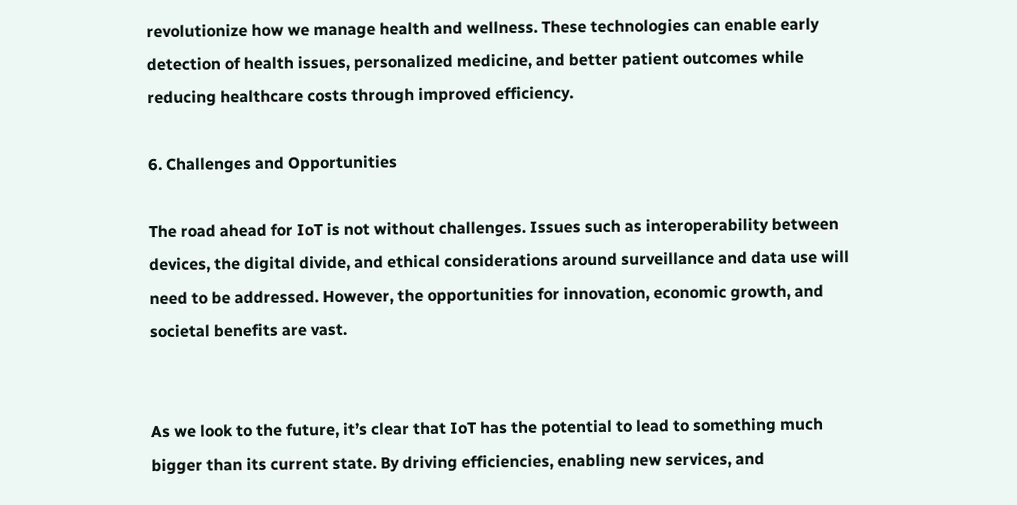revolutionize how we manage health and wellness. These technologies can enable early detection of health issues, personalized medicine, and better patient outcomes while reducing healthcare costs through improved efficiency.

6. Challenges and Opportunities

The road ahead for IoT is not without challenges. Issues such as interoperability between devices, the digital divide, and ethical considerations around surveillance and data use will need to be addressed. However, the opportunities for innovation, economic growth, and societal benefits are vast.


As we look to the future, it’s clear that IoT has the potential to lead to something much bigger than its current state. By driving efficiencies, enabling new services, and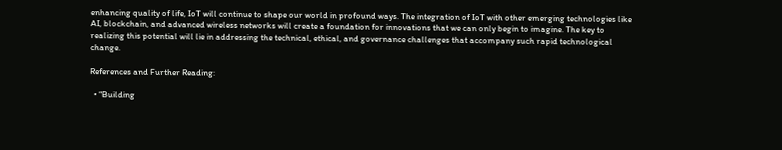enhancing quality of life, IoT will continue to shape our world in profound ways. The integration of IoT with other emerging technologies like AI, blockchain, and advanced wireless networks will create a foundation for innovations that we can only begin to imagine. The key to realizing this potential will lie in addressing the technical, ethical, and governance challenges that accompany such rapid technological change.

References and Further Reading:

  • “Building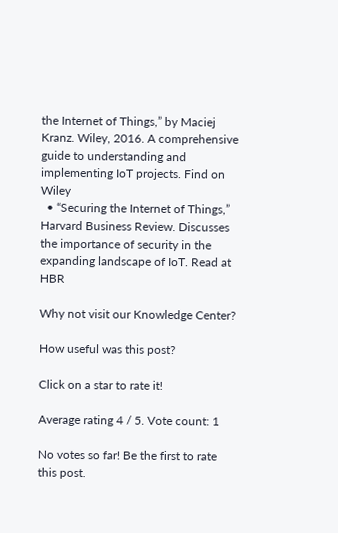the Internet of Things,” by Maciej Kranz. Wiley, 2016. A comprehensive guide to understanding and implementing IoT projects. Find on Wiley
  • “Securing the Internet of Things,” Harvard Business Review. Discusses the importance of security in the expanding landscape of IoT. Read at HBR

Why not visit our Knowledge Center?

How useful was this post?

Click on a star to rate it!

Average rating 4 / 5. Vote count: 1

No votes so far! Be the first to rate this post.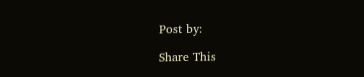Post by:

Share This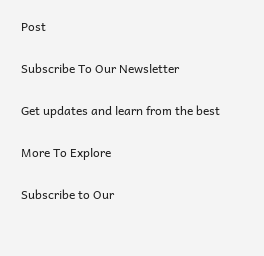Post

Subscribe To Our Newsletter

Get updates and learn from the best

More To Explore

Subscribe to Our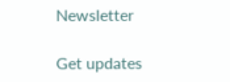Newsletter

Get updates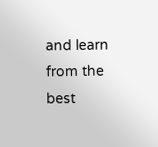and learn from the best